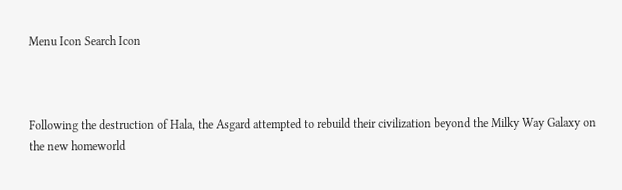Menu Icon Search Icon



Following the destruction of Hala, the Asgard attempted to rebuild their civilization beyond the Milky Way Galaxy on the new homeworld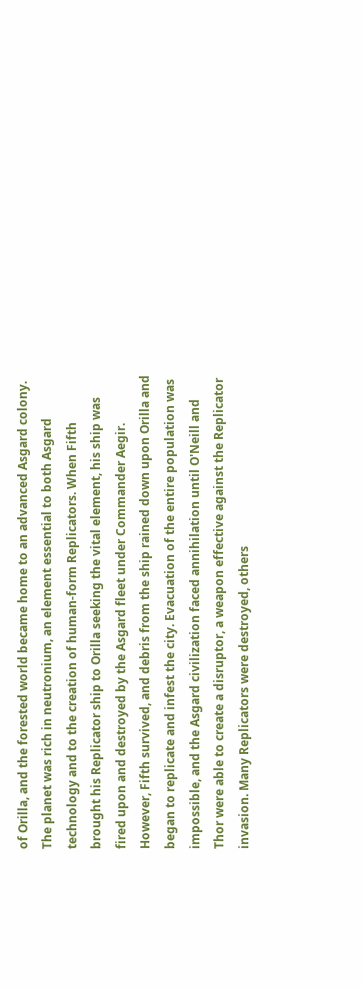of Orilla, and the forested world became home to an advanced Asgard colony. The planet was rich in neutronium, an element essential to both Asgard technology and to the creation of human-form Replicators. When Fifth brought his Replicator ship to Orilla seeking the vital element, his ship was fired upon and destroyed by the Asgard fleet under Commander Aegir. However, Fifth survived, and debris from the ship rained down upon Orilla and began to replicate and infest the city. Evacuation of the entire population was impossible, and the Asgard civilization faced annihilation until O'Neill and Thor were able to create a disruptor, a weapon effective against the Replicator invasion. Many Replicators were destroyed, others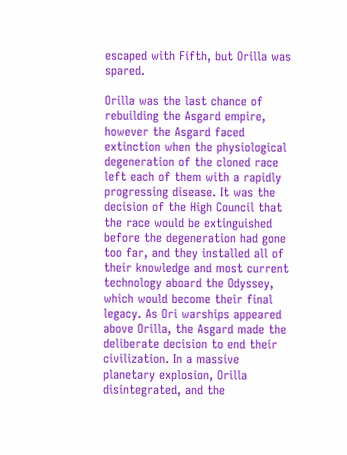escaped with Fifth, but Orilla was spared.

Orilla was the last chance of rebuilding the Asgard empire, however the Asgard faced extinction when the physiological degeneration of the cloned race left each of them with a rapidly progressing disease. It was the decision of the High Council that the race would be extinguished before the degeneration had gone too far, and they installed all of their knowledge and most current technology aboard the Odyssey, which would become their final legacy. As Ori warships appeared above Orilla, the Asgard made the deliberate decision to end their civilization. In a massive planetary explosion, Orilla disintegrated, and the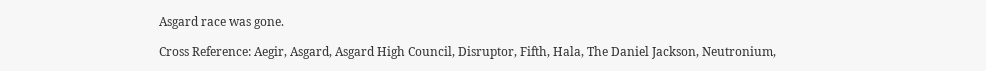Asgard race was gone.

Cross Reference: Aegir, Asgard, Asgard High Council, Disruptor, Fifth, Hala, The Daniel Jackson, Neutronium,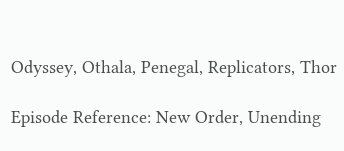Odyssey, Othala, Penegal, Replicators, Thor

Episode Reference: New Order, Unending